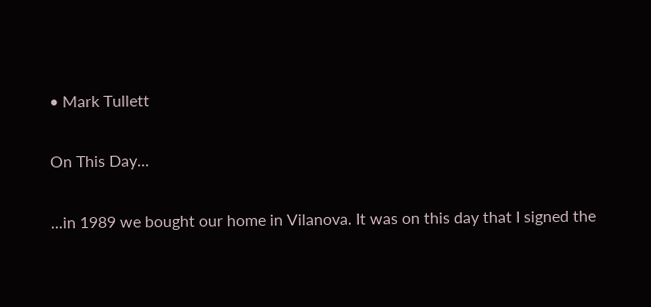• Mark Tullett

On This Day...

...in 1989 we bought our home in Vilanova. It was on this day that I signed the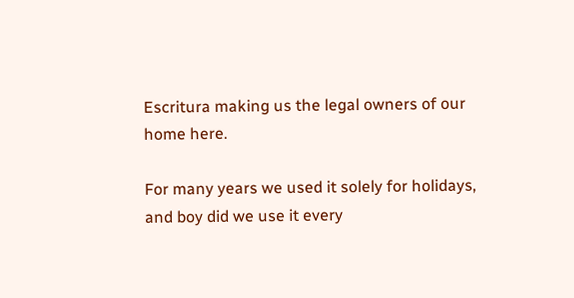Escritura making us the legal owners of our home here.

For many years we used it solely for holidays, and boy did we use it every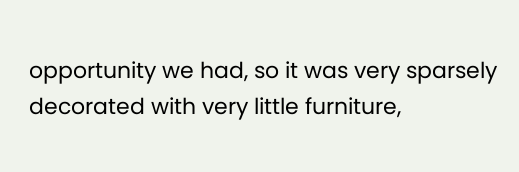opportunity we had, so it was very sparsely decorated with very little furniture,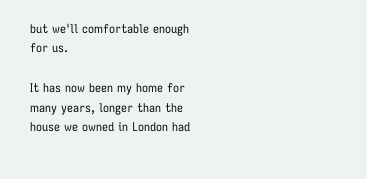but we'll comfortable enough for us.

It has now been my home for many years, longer than the house we owned in London had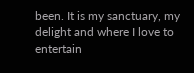been. It is my sanctuary, my delight and where I love to entertain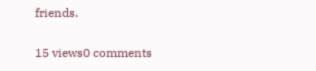friends.

15 views0 comments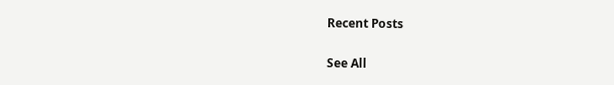Recent Posts

See All